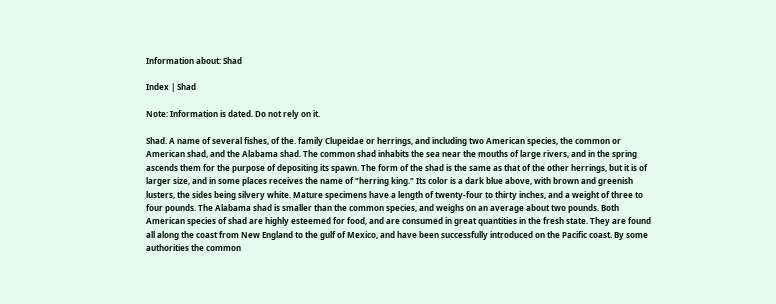Information about: Shad

Index | Shad

Note: Information is dated. Do not rely on it.

Shad. A name of several fishes, of the. family Clupeidae or herrings, and including two American species, the common or American shad, and the Alabama shad. The common shad inhabits the sea near the mouths of large rivers, and in the spring ascends them for the purpose of depositing its spawn. The form of the shad is the same as that of the other herrings, but it is of larger size, and in some places receives the name of "herring king." Its color is a dark blue above, with brown and greenish lusters, the sides being silvery white. Mature specimens have a length of twenty-four to thirty inches, and a weight of three to four pounds. The Alabama shad is smaller than the common species, and weighs on an average about two pounds. Both American species of shad are highly esteemed for food, and are consumed in great quantities in the fresh state. They are found all along the coast from New England to the gulf of Mexico, and have been successfully introduced on the Pacific coast. By some authorities the common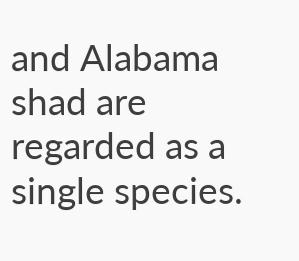and Alabama shad are regarded as a single species.